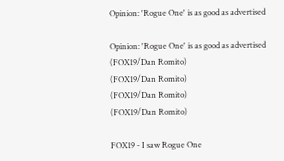Opinion: 'Rogue One' is as good as advertised

Opinion: 'Rogue One' is as good as advertised
(FOX19/Dan Romito)
(FOX19/Dan Romito)
(FOX19/Dan Romito)
(FOX19/Dan Romito)

FOX19 - I saw Rogue One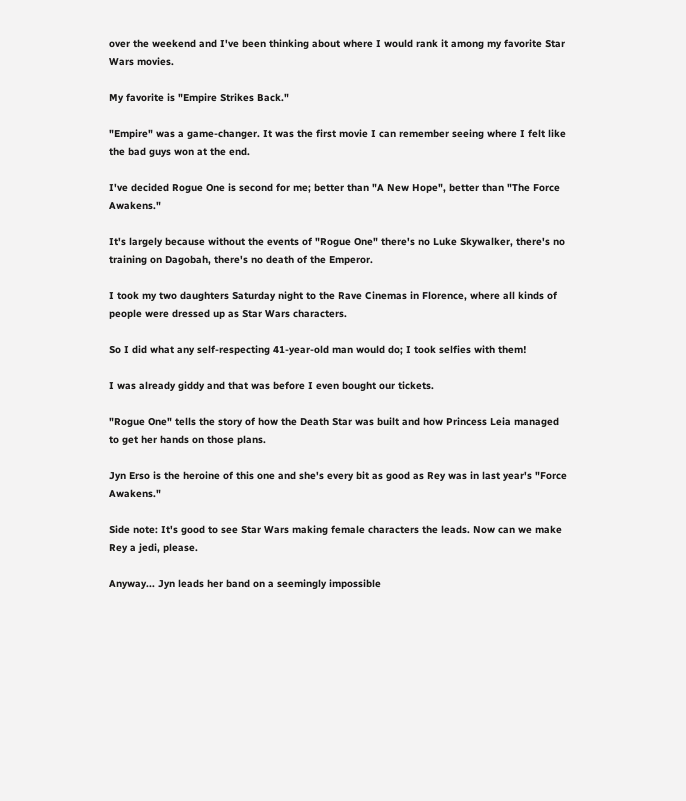over the weekend and I've been thinking about where I would rank it among my favorite Star Wars movies.

My favorite is "Empire Strikes Back."

"Empire" was a game-changer. It was the first movie I can remember seeing where I felt like the bad guys won at the end.

I've decided Rogue One is second for me; better than "A New Hope", better than "The Force Awakens."

It's largely because without the events of "Rogue One" there's no Luke Skywalker, there's no training on Dagobah, there's no death of the Emperor.

I took my two daughters Saturday night to the Rave Cinemas in Florence, where all kinds of people were dressed up as Star Wars characters.

So I did what any self-respecting 41-year-old man would do; I took selfies with them!

I was already giddy and that was before I even bought our tickets.

"Rogue One" tells the story of how the Death Star was built and how Princess Leia managed to get her hands on those plans.

Jyn Erso is the heroine of this one and she's every bit as good as Rey was in last year's "Force Awakens."

Side note: It's good to see Star Wars making female characters the leads. Now can we make Rey a jedi, please.

Anyway... Jyn leads her band on a seemingly impossible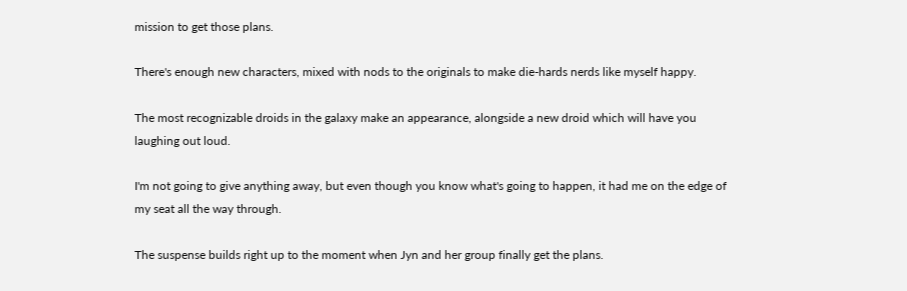mission to get those plans.

There's enough new characters, mixed with nods to the originals to make die-hards nerds like myself happy.

The most recognizable droids in the galaxy make an appearance, alongside a new droid which will have you laughing out loud.

I'm not going to give anything away, but even though you know what's going to happen, it had me on the edge of my seat all the way through.

The suspense builds right up to the moment when Jyn and her group finally get the plans.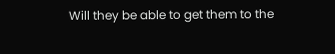Will they be able to get them to the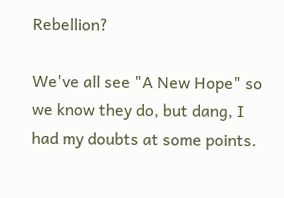Rebellion?

We've all see "A New Hope" so we know they do, but dang, I had my doubts at some points.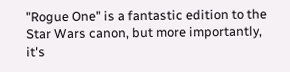"Rogue One" is a fantastic edition to the Star Wars canon, but more importantly, it's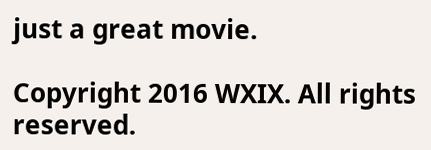just a great movie.

Copyright 2016 WXIX. All rights reserved.